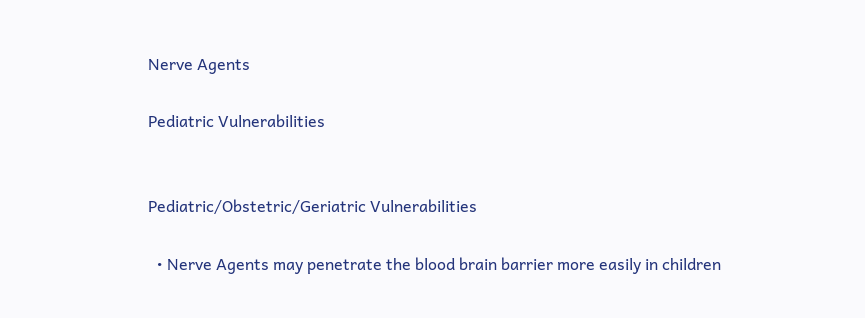Nerve Agents

Pediatric Vulnerabilities


Pediatric/Obstetric/Geriatric Vulnerabilities

  • Nerve Agents may penetrate the blood brain barrier more easily in children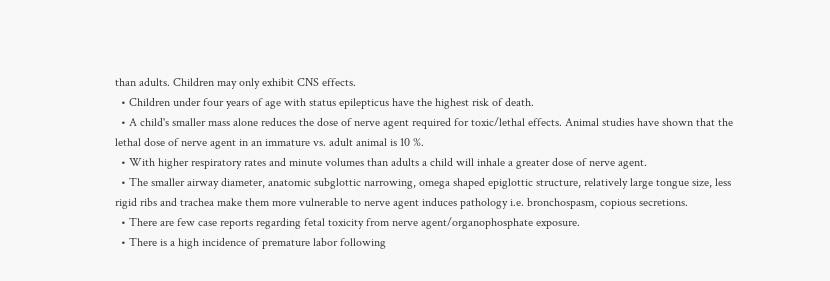than adults. Children may only exhibit CNS effects.
  • Children under four years of age with status epilepticus have the highest risk of death.
  • A child's smaller mass alone reduces the dose of nerve agent required for toxic/lethal effects. Animal studies have shown that the lethal dose of nerve agent in an immature vs. adult animal is 10 %.
  • With higher respiratory rates and minute volumes than adults a child will inhale a greater dose of nerve agent.
  • The smaller airway diameter, anatomic subglottic narrowing, omega shaped epiglottic structure, relatively large tongue size, less rigid ribs and trachea make them more vulnerable to nerve agent induces pathology i.e. bronchospasm, copious secretions.
  • There are few case reports regarding fetal toxicity from nerve agent/organophosphate exposure.
  • There is a high incidence of premature labor following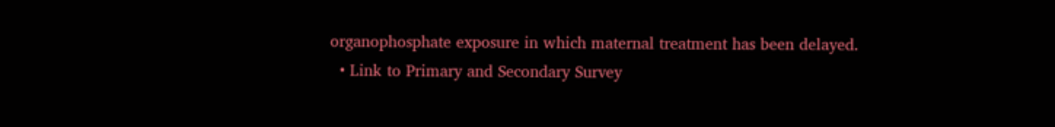organophosphate exposure in which maternal treatment has been delayed.
  • Link to Primary and Secondary Survey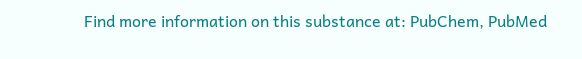Find more information on this substance at: PubChem, PubMed